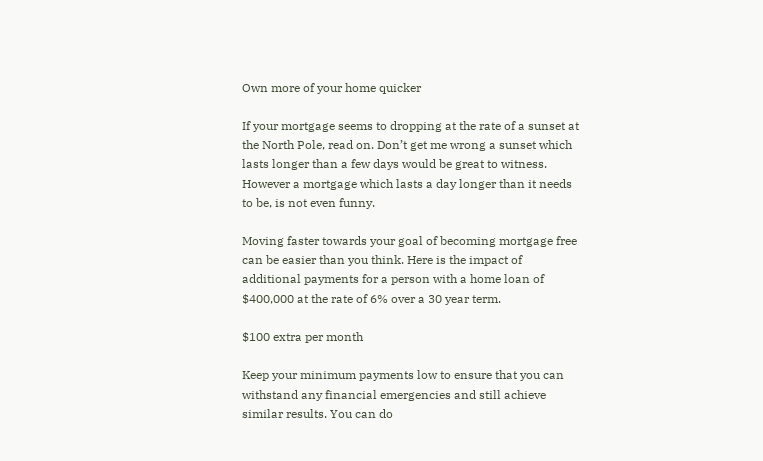Own more of your home quicker

If your mortgage seems to dropping at the rate of a sunset at the North Pole, read on. Don’t get me wrong a sunset which lasts longer than a few days would be great to witness. However a mortgage which lasts a day longer than it needs to be, is not even funny.

Moving faster towards your goal of becoming mortgage free can be easier than you think. Here is the impact of additional payments for a person with a home loan of $400,000 at the rate of 6% over a 30 year term.

$100 extra per month

Keep your minimum payments low to ensure that you can withstand any financial emergencies and still achieve similar results. You can do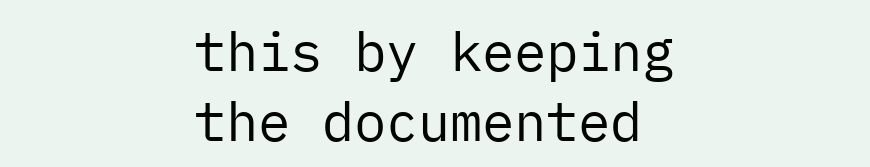this by keeping the documented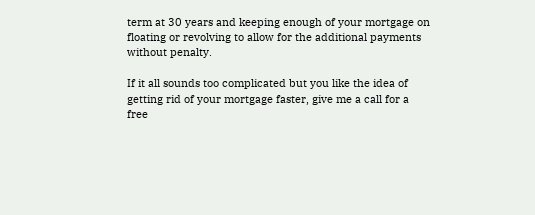term at 30 years and keeping enough of your mortgage on floating or revolving to allow for the additional payments without penalty.

If it all sounds too complicated but you like the idea of getting rid of your mortgage faster, give me a call for a free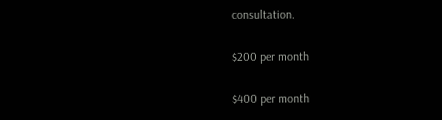consultation.

$200 per month

$400 per month